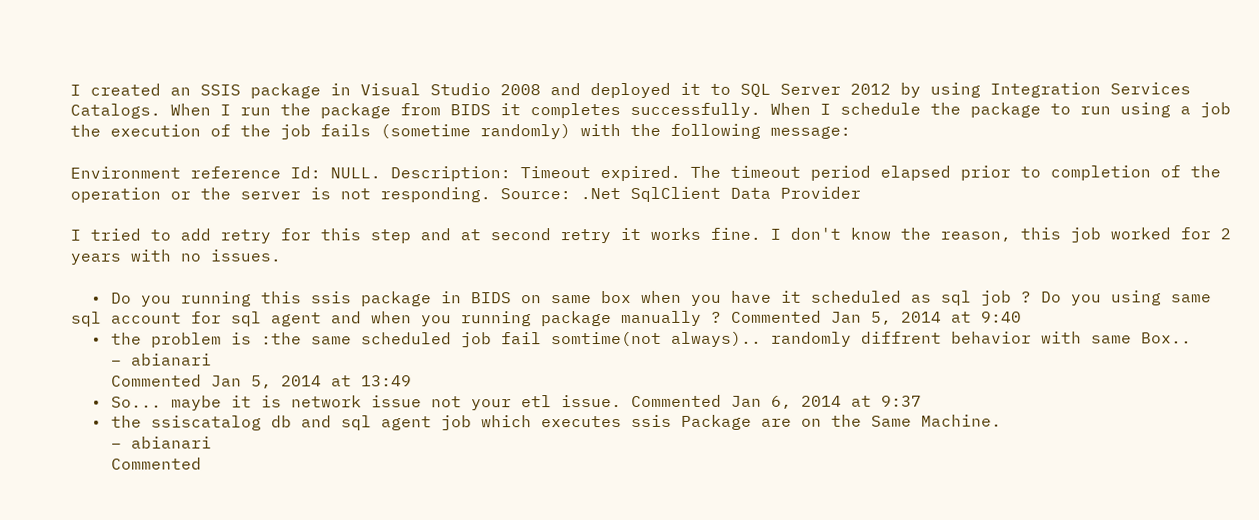I created an SSIS package in Visual Studio 2008 and deployed it to SQL Server 2012 by using Integration Services Catalogs. When I run the package from BIDS it completes successfully. When I schedule the package to run using a job the execution of the job fails (sometime randomly) with the following message:

Environment reference Id: NULL. Description: Timeout expired. The timeout period elapsed prior to completion of the operation or the server is not responding. Source: .Net SqlClient Data Provider

I tried to add retry for this step and at second retry it works fine. I don't know the reason, this job worked for 2 years with no issues.

  • Do you running this ssis package in BIDS on same box when you have it scheduled as sql job ? Do you using same sql account for sql agent and when you running package manually ? Commented Jan 5, 2014 at 9:40
  • the problem is :the same scheduled job fail somtime(not always).. randomly diffrent behavior with same Box..
    – abianari
    Commented Jan 5, 2014 at 13:49
  • So... maybe it is network issue not your etl issue. Commented Jan 6, 2014 at 9:37
  • the ssiscatalog db and sql agent job which executes ssis Package are on the Same Machine.
    – abianari
    Commented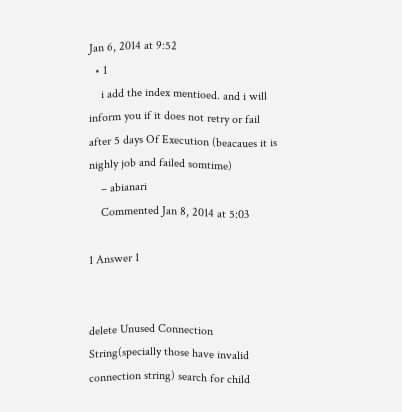Jan 6, 2014 at 9:52
  • 1
    i add the index mentioed. and i will inform you if it does not retry or fail after 5 days Of Execution (beacaues it is nighly job and failed somtime)
    – abianari
    Commented Jan 8, 2014 at 5:03

1 Answer 1


delete Unused Connection String(specially those have invalid connection string) search for child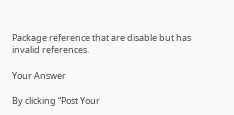Package reference that are disable but has invalid references.

Your Answer

By clicking “Post Your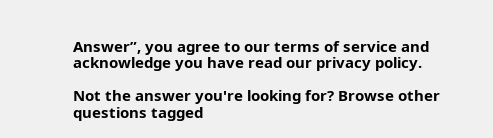Answer”, you agree to our terms of service and acknowledge you have read our privacy policy.

Not the answer you're looking for? Browse other questions tagged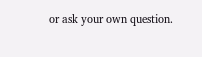or ask your own question.